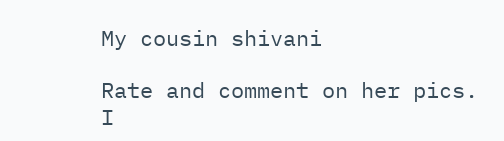My cousin shivani

Rate and comment on her pics. I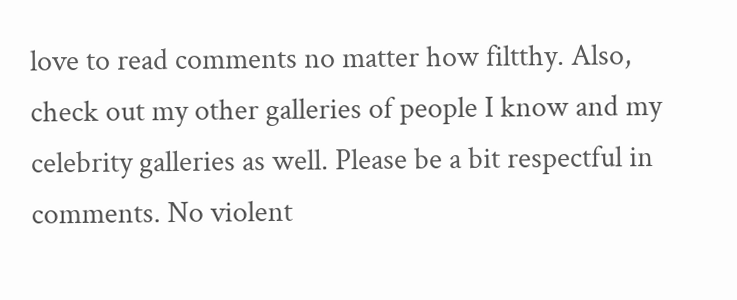love to read comments no matter how filtthy. Also, check out my other galleries of people I know and my celebrity galleries as well. Please be a bit respectful in comments. No violent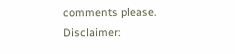comments please. Disclaimer: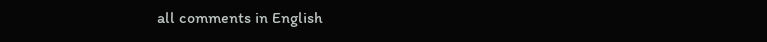all comments in English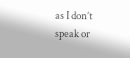as I don’t speak or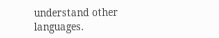understand other languages.